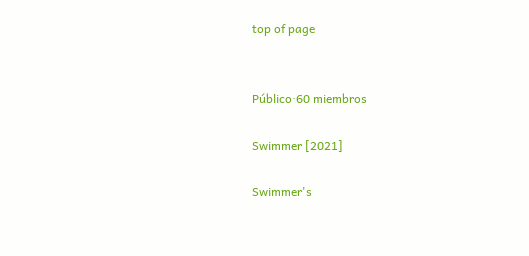top of page


Público·60 miembros

Swimmer [2021]

Swimmer's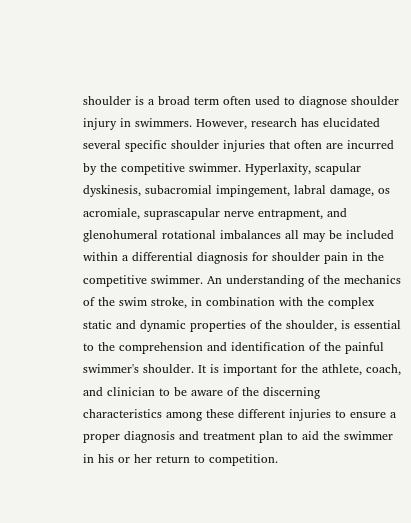shoulder is a broad term often used to diagnose shoulder injury in swimmers. However, research has elucidated several specific shoulder injuries that often are incurred by the competitive swimmer. Hyperlaxity, scapular dyskinesis, subacromial impingement, labral damage, os acromiale, suprascapular nerve entrapment, and glenohumeral rotational imbalances all may be included within a differential diagnosis for shoulder pain in the competitive swimmer. An understanding of the mechanics of the swim stroke, in combination with the complex static and dynamic properties of the shoulder, is essential to the comprehension and identification of the painful swimmer's shoulder. It is important for the athlete, coach, and clinician to be aware of the discerning characteristics among these different injuries to ensure a proper diagnosis and treatment plan to aid the swimmer in his or her return to competition.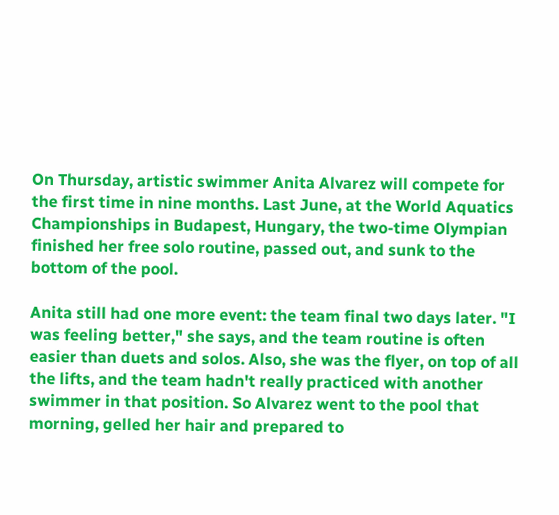On Thursday, artistic swimmer Anita Alvarez will compete for the first time in nine months. Last June, at the World Aquatics Championships in Budapest, Hungary, the two-time Olympian finished her free solo routine, passed out, and sunk to the bottom of the pool.

Anita still had one more event: the team final two days later. "I was feeling better," she says, and the team routine is often easier than duets and solos. Also, she was the flyer, on top of all the lifts, and the team hadn't really practiced with another swimmer in that position. So Alvarez went to the pool that morning, gelled her hair and prepared to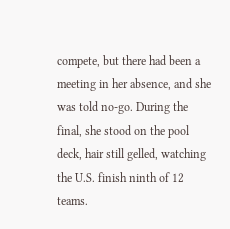compete, but there had been a meeting in her absence, and she was told no-go. During the final, she stood on the pool deck, hair still gelled, watching the U.S. finish ninth of 12 teams.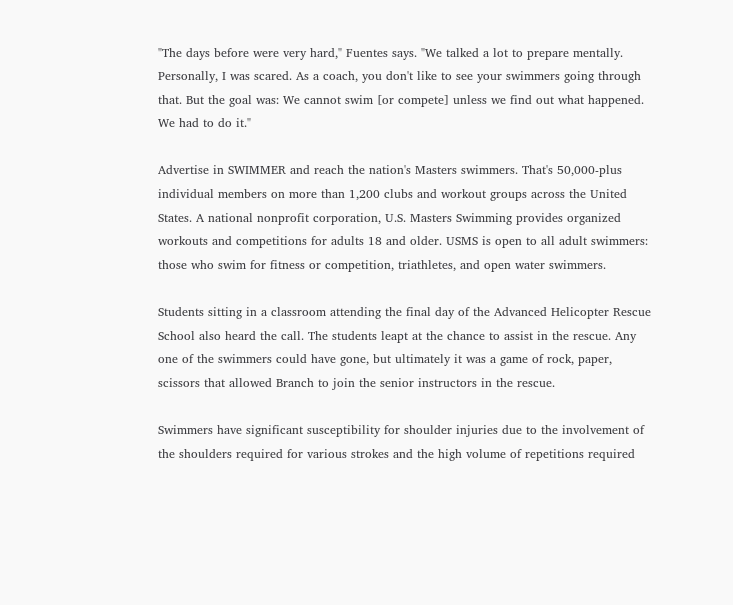"The days before were very hard," Fuentes says. "We talked a lot to prepare mentally. Personally, I was scared. As a coach, you don't like to see your swimmers going through that. But the goal was: We cannot swim [or compete] unless we find out what happened. We had to do it."

Advertise in SWIMMER and reach the nation's Masters swimmers. That's 50,000-plus individual members on more than 1,200 clubs and workout groups across the United States. A national nonprofit corporation, U.S. Masters Swimming provides organized workouts and competitions for adults 18 and older. USMS is open to all adult swimmers: those who swim for fitness or competition, triathletes, and open water swimmers.

Students sitting in a classroom attending the final day of the Advanced Helicopter Rescue School also heard the call. The students leapt at the chance to assist in the rescue. Any one of the swimmers could have gone, but ultimately it was a game of rock, paper, scissors that allowed Branch to join the senior instructors in the rescue.

Swimmers have significant susceptibility for shoulder injuries due to the involvement of the shoulders required for various strokes and the high volume of repetitions required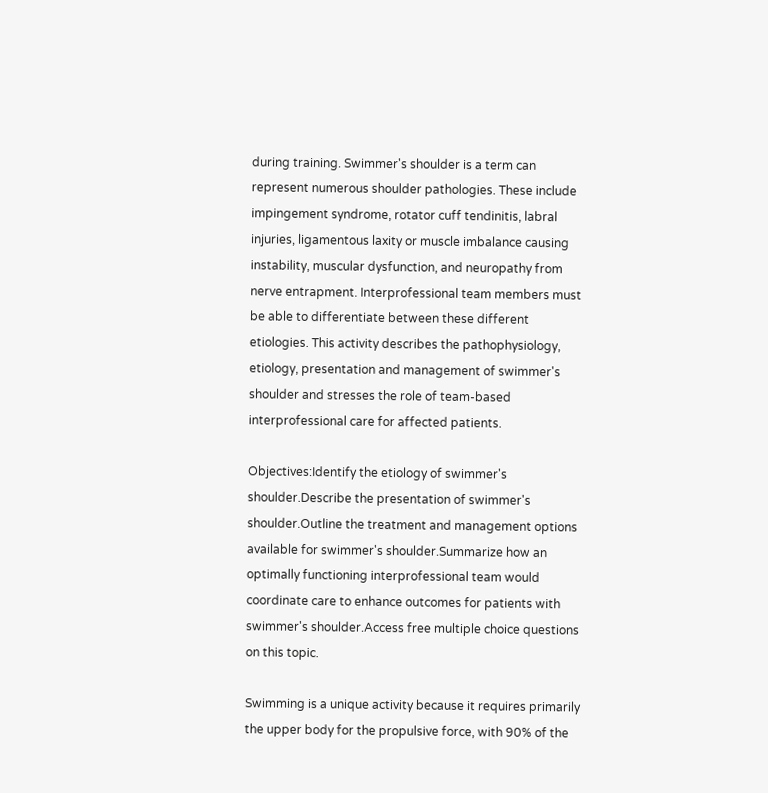during training. Swimmer's shoulder is a term can represent numerous shoulder pathologies. These include impingement syndrome, rotator cuff tendinitis, labral injuries, ligamentous laxity or muscle imbalance causing instability, muscular dysfunction, and neuropathy from nerve entrapment. Interprofessional team members must be able to differentiate between these different etiologies. This activity describes the pathophysiology, etiology, presentation and management of swimmer's shoulder and stresses the role of team-based interprofessional care for affected patients.

Objectives:Identify the etiology of swimmer's shoulder.Describe the presentation of swimmer's shoulder.Outline the treatment and management options available for swimmer's shoulder.Summarize how an optimally functioning interprofessional team would coordinate care to enhance outcomes for patients with swimmer's shoulder.Access free multiple choice questions on this topic.

Swimming is a unique activity because it requires primarily the upper body for the propulsive force, with 90% of the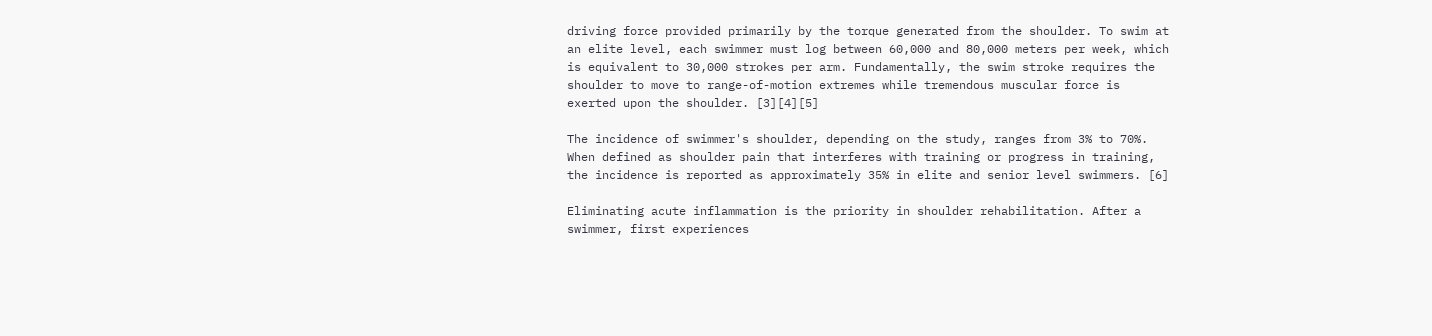driving force provided primarily by the torque generated from the shoulder. To swim at an elite level, each swimmer must log between 60,000 and 80,000 meters per week, which is equivalent to 30,000 strokes per arm. Fundamentally, the swim stroke requires the shoulder to move to range-of-motion extremes while tremendous muscular force is exerted upon the shoulder. [3][4][5]

The incidence of swimmer's shoulder, depending on the study, ranges from 3% to 70%. When defined as shoulder pain that interferes with training or progress in training, the incidence is reported as approximately 35% in elite and senior level swimmers. [6]

Eliminating acute inflammation is the priority in shoulder rehabilitation. After a swimmer, first experiences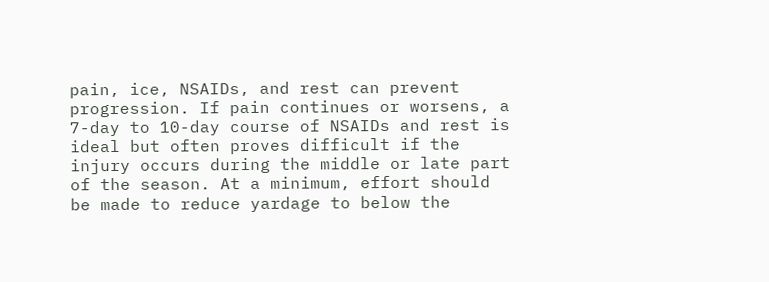pain, ice, NSAIDs, and rest can prevent progression. If pain continues or worsens, a 7-day to 10-day course of NSAIDs and rest is ideal but often proves difficult if the injury occurs during the middle or late part of the season. At a minimum, effort should be made to reduce yardage to below the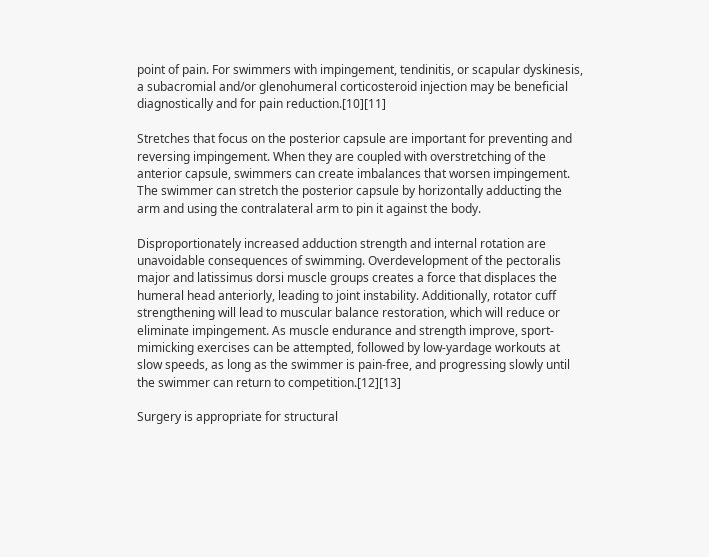point of pain. For swimmers with impingement, tendinitis, or scapular dyskinesis, a subacromial and/or glenohumeral corticosteroid injection may be beneficial diagnostically and for pain reduction.[10][11]

Stretches that focus on the posterior capsule are important for preventing and reversing impingement. When they are coupled with overstretching of the anterior capsule, swimmers can create imbalances that worsen impingement. The swimmer can stretch the posterior capsule by horizontally adducting the arm and using the contralateral arm to pin it against the body.

Disproportionately increased adduction strength and internal rotation are unavoidable consequences of swimming. Overdevelopment of the pectoralis major and latissimus dorsi muscle groups creates a force that displaces the humeral head anteriorly, leading to joint instability. Additionally, rotator cuff strengthening will lead to muscular balance restoration, which will reduce or eliminate impingement. As muscle endurance and strength improve, sport-mimicking exercises can be attempted, followed by low-yardage workouts at slow speeds, as long as the swimmer is pain-free, and progressing slowly until the swimmer can return to competition.[12][13]

Surgery is appropriate for structural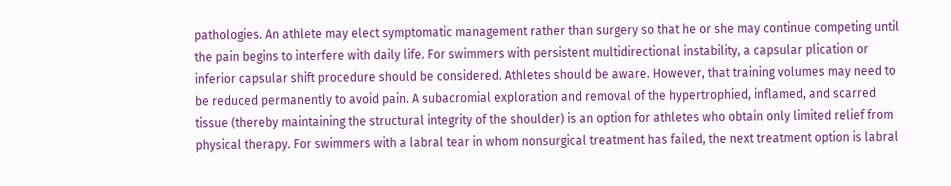pathologies. An athlete may elect symptomatic management rather than surgery so that he or she may continue competing until the pain begins to interfere with daily life. For swimmers with persistent multidirectional instability, a capsular plication or inferior capsular shift procedure should be considered. Athletes should be aware. However, that training volumes may need to be reduced permanently to avoid pain. A subacromial exploration and removal of the hypertrophied, inflamed, and scarred tissue (thereby maintaining the structural integrity of the shoulder) is an option for athletes who obtain only limited relief from physical therapy. For swimmers with a labral tear in whom nonsurgical treatment has failed, the next treatment option is labral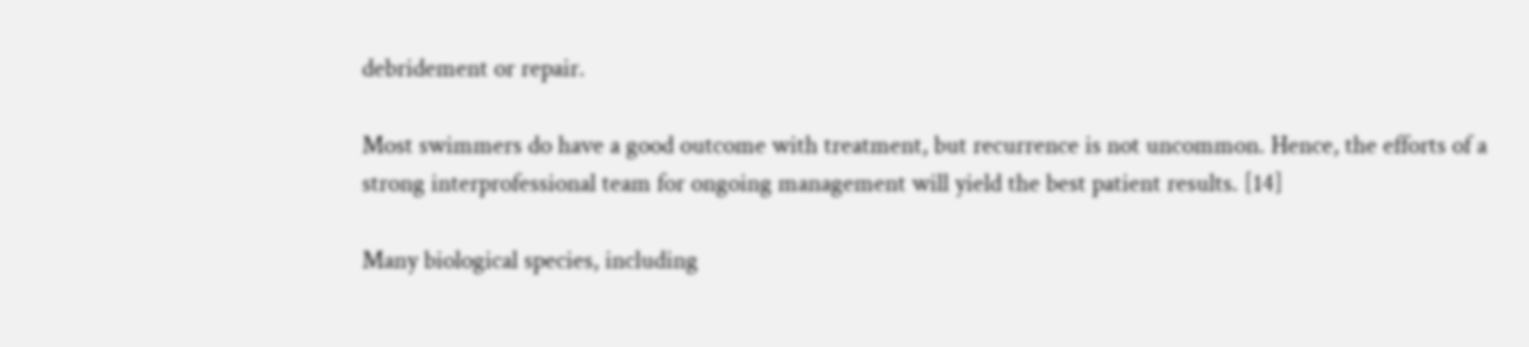debridement or repair.

Most swimmers do have a good outcome with treatment, but recurrence is not uncommon. Hence, the efforts of a strong interprofessional team for ongoing management will yield the best patient results. [14]

Many biological species, including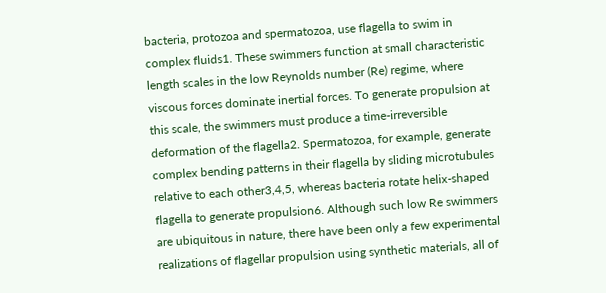bacteria, protozoa and spermatozoa, use flagella to swim in complex fluids1. These swimmers function at small characteristic length scales in the low Reynolds number (Re) regime, where viscous forces dominate inertial forces. To generate propulsion at this scale, the swimmers must produce a time-irreversible deformation of the flagella2. Spermatozoa, for example, generate complex bending patterns in their flagella by sliding microtubules relative to each other3,4,5, whereas bacteria rotate helix-shaped flagella to generate propulsion6. Although such low Re swimmers are ubiquitous in nature, there have been only a few experimental realizations of flagellar propulsion using synthetic materials, all of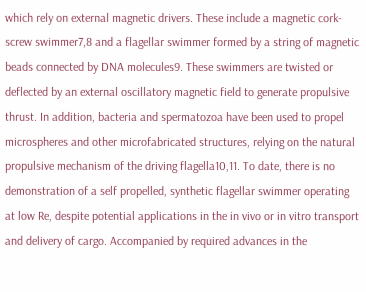which rely on external magnetic drivers. These include a magnetic cork-screw swimmer7,8 and a flagellar swimmer formed by a string of magnetic beads connected by DNA molecules9. These swimmers are twisted or deflected by an external oscillatory magnetic field to generate propulsive thrust. In addition, bacteria and spermatozoa have been used to propel microspheres and other microfabricated structures, relying on the natural propulsive mechanism of the driving flagella10,11. To date, there is no demonstration of a self propelled, synthetic flagellar swimmer operating at low Re, despite potential applications in the in vivo or in vitro transport and delivery of cargo. Accompanied by required advances in the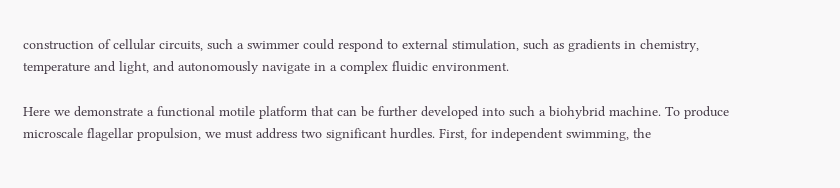construction of cellular circuits, such a swimmer could respond to external stimulation, such as gradients in chemistry, temperature and light, and autonomously navigate in a complex fluidic environment.

Here we demonstrate a functional motile platform that can be further developed into such a biohybrid machine. To produce microscale flagellar propulsion, we must address two significant hurdles. First, for independent swimming, the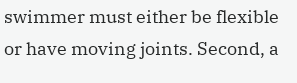swimmer must either be flexible or have moving joints. Second, a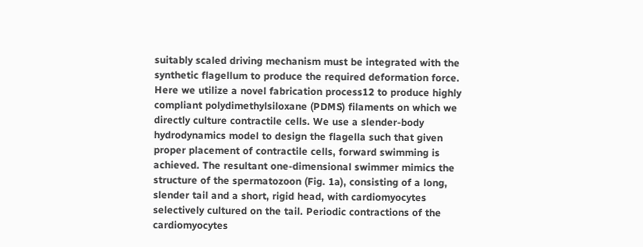suitably scaled driving mechanism must be integrated with the synthetic flagellum to produce the required deformation force. Here we utilize a novel fabrication process12 to produce highly compliant polydimethylsiloxane (PDMS) filaments on which we directly culture contractile cells. We use a slender-body hydrodynamics model to design the flagella such that given proper placement of contractile cells, forward swimming is achieved. The resultant one-dimensional swimmer mimics the structure of the spermatozoon (Fig. 1a), consisting of a long, slender tail and a short, rigid head, with cardiomyocytes selectively cultured on the tail. Periodic contractions of the cardiomyocytes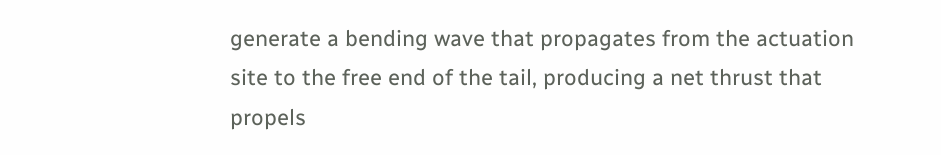generate a bending wave that propagates from the actuation site to the free end of the tail, producing a net thrust that propels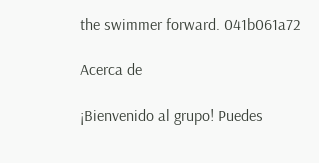the swimmer forward. 041b061a72

Acerca de

¡Bienvenido al grupo! Puedes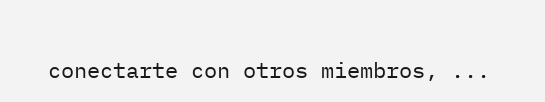conectarte con otros miembros, ...